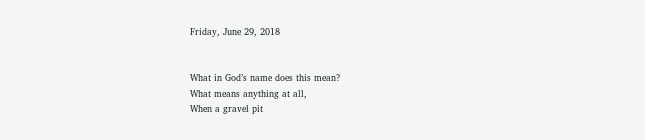Friday, June 29, 2018


What in God’s name does this mean?
What means anything at all,
When a gravel pit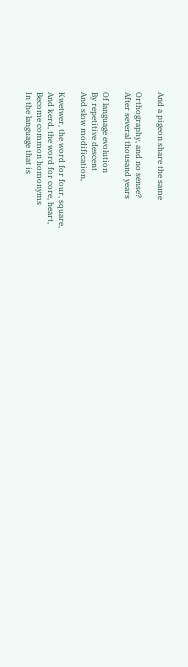And a pigeon share the same

Orthography, and no sense?
After several thousand years

Of language evolution
By repetitive descent
And slow modification,

Kwetwer, the word for four, square,
And kerd, the word for core, heart,
Become common homonyms
In the language that is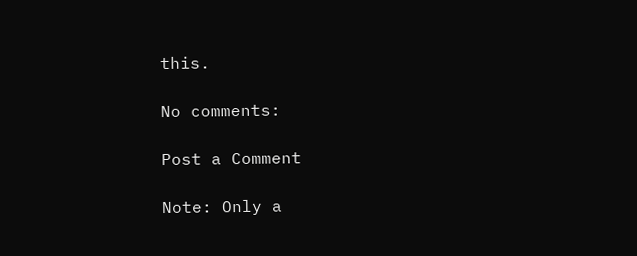this.

No comments:

Post a Comment

Note: Only a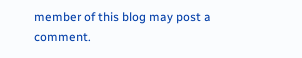member of this blog may post a comment.